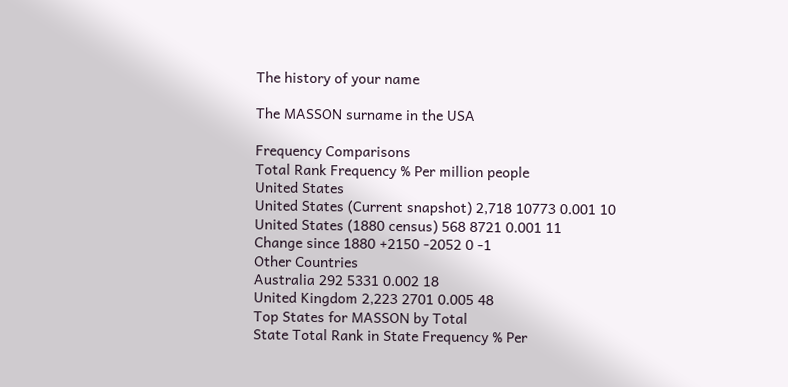The history of your name

The MASSON surname in the USA

Frequency Comparisons
Total Rank Frequency % Per million people
United States
United States (Current snapshot) 2,718 10773 0.001 10
United States (1880 census) 568 8721 0.001 11
Change since 1880 +2150 -2052 0 -1
Other Countries
Australia 292 5331 0.002 18
United Kingdom 2,223 2701 0.005 48
Top States for MASSON by Total
State Total Rank in State Frequency % Per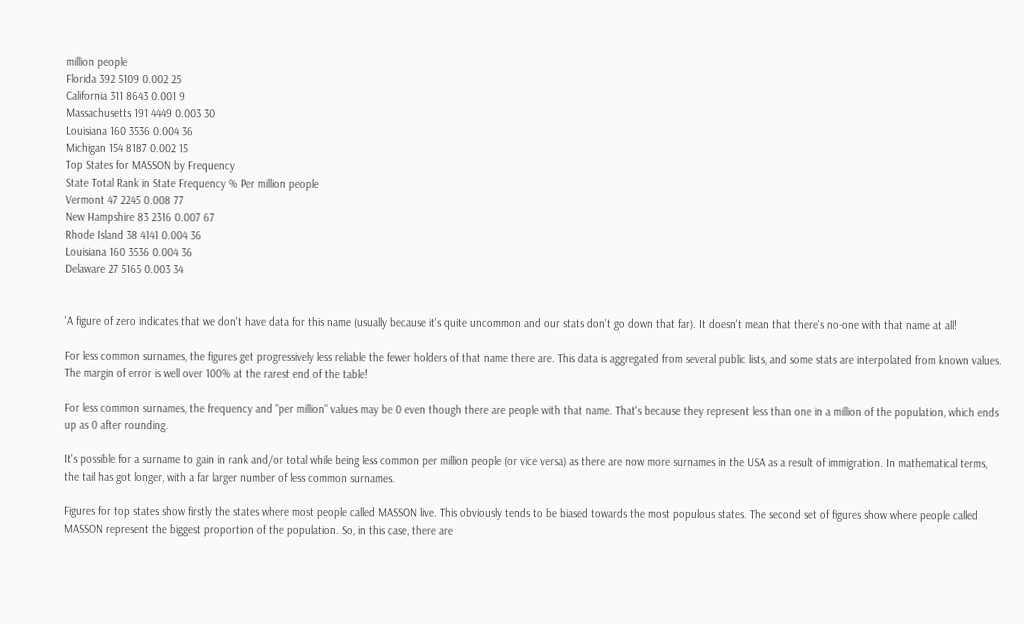million people
Florida 392 5109 0.002 25
California 311 8643 0.001 9
Massachusetts 191 4449 0.003 30
Louisiana 160 3536 0.004 36
Michigan 154 8187 0.002 15
Top States for MASSON by Frequency
State Total Rank in State Frequency % Per million people
Vermont 47 2245 0.008 77
New Hampshire 83 2316 0.007 67
Rhode Island 38 4141 0.004 36
Louisiana 160 3536 0.004 36
Delaware 27 5165 0.003 34


'A figure of zero indicates that we don't have data for this name (usually because it's quite uncommon and our stats don't go down that far). It doesn't mean that there's no-one with that name at all!

For less common surnames, the figures get progressively less reliable the fewer holders of that name there are. This data is aggregated from several public lists, and some stats are interpolated from known values. The margin of error is well over 100% at the rarest end of the table!

For less common surnames, the frequency and "per million" values may be 0 even though there are people with that name. That's because they represent less than one in a million of the population, which ends up as 0 after rounding.

It's possible for a surname to gain in rank and/or total while being less common per million people (or vice versa) as there are now more surnames in the USA as a result of immigration. In mathematical terms, the tail has got longer, with a far larger number of less common surnames.

Figures for top states show firstly the states where most people called MASSON live. This obviously tends to be biased towards the most populous states. The second set of figures show where people called MASSON represent the biggest proportion of the population. So, in this case, there are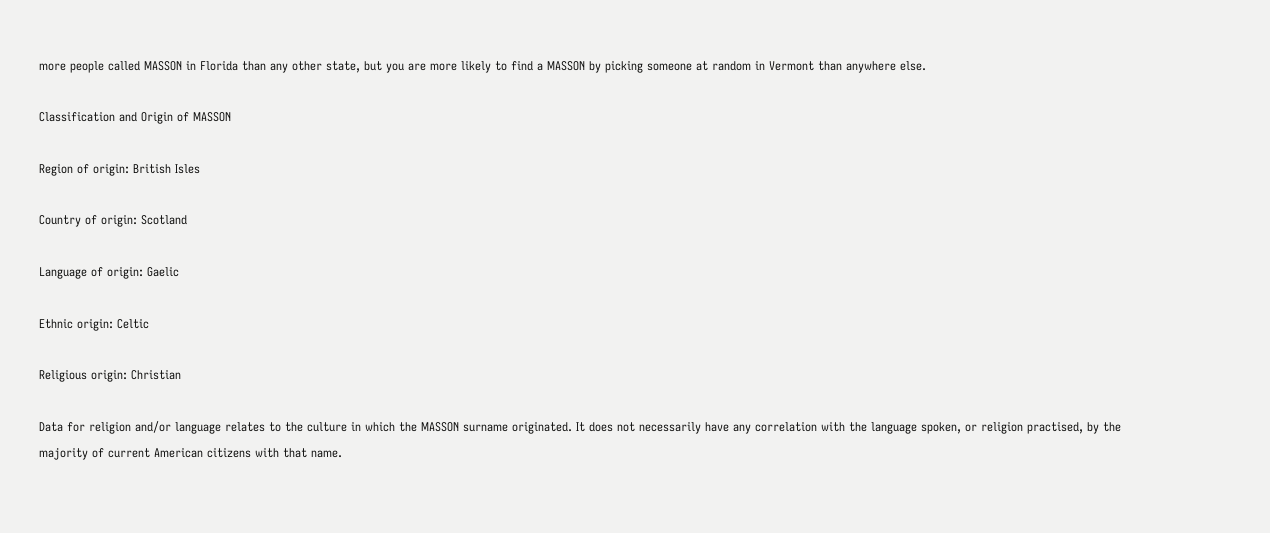more people called MASSON in Florida than any other state, but you are more likely to find a MASSON by picking someone at random in Vermont than anywhere else.

Classification and Origin of MASSON

Region of origin: British Isles

Country of origin: Scotland

Language of origin: Gaelic

Ethnic origin: Celtic

Religious origin: Christian

Data for religion and/or language relates to the culture in which the MASSON surname originated. It does not necessarily have any correlation with the language spoken, or religion practised, by the majority of current American citizens with that name.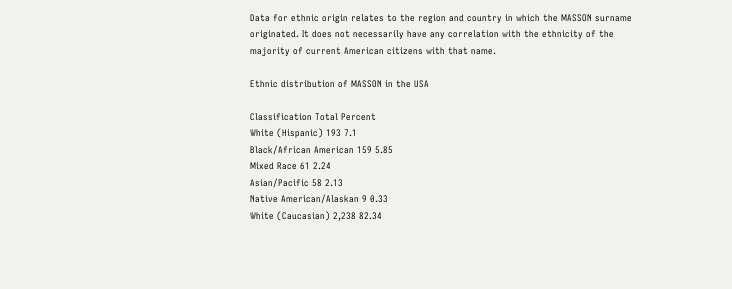Data for ethnic origin relates to the region and country in which the MASSON surname originated. It does not necessarily have any correlation with the ethnicity of the majority of current American citizens with that name.

Ethnic distribution of MASSON in the USA

Classification Total Percent
White (Hispanic) 193 7.1
Black/African American 159 5.85
Mixed Race 61 2.24
Asian/Pacific 58 2.13
Native American/Alaskan 9 0.33
White (Caucasian) 2,238 82.34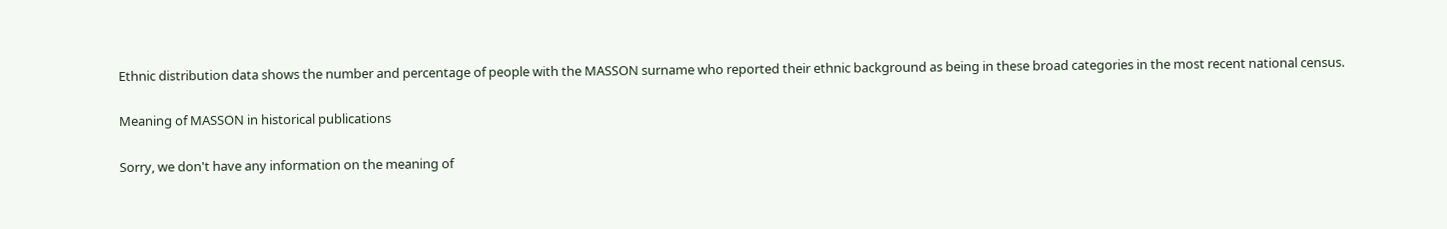Ethnic distribution data shows the number and percentage of people with the MASSON surname who reported their ethnic background as being in these broad categories in the most recent national census.

Meaning of MASSON in historical publications

Sorry, we don't have any information on the meaning of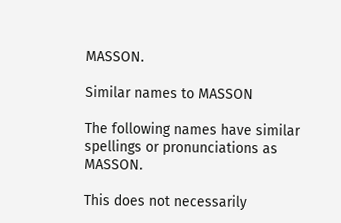MASSON.

Similar names to MASSON

The following names have similar spellings or pronunciations as MASSON.

This does not necessarily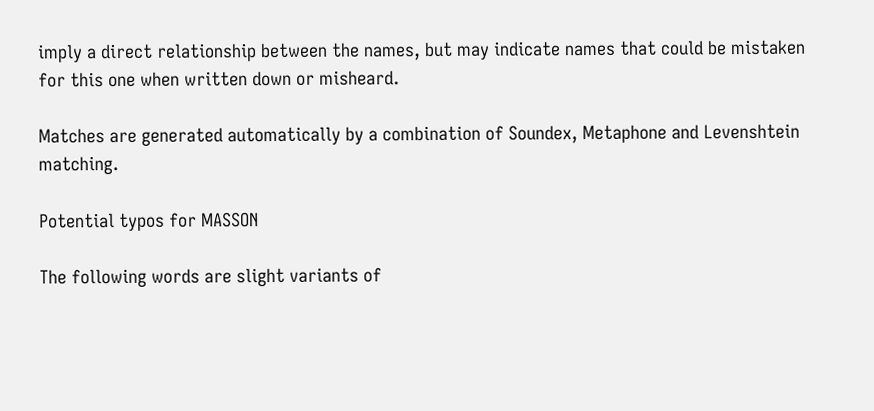imply a direct relationship between the names, but may indicate names that could be mistaken for this one when written down or misheard.

Matches are generated automatically by a combination of Soundex, Metaphone and Levenshtein matching.

Potential typos for MASSON

The following words are slight variants of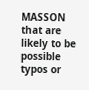MASSON that are likely to be possible typos or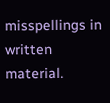misspellings in written material.